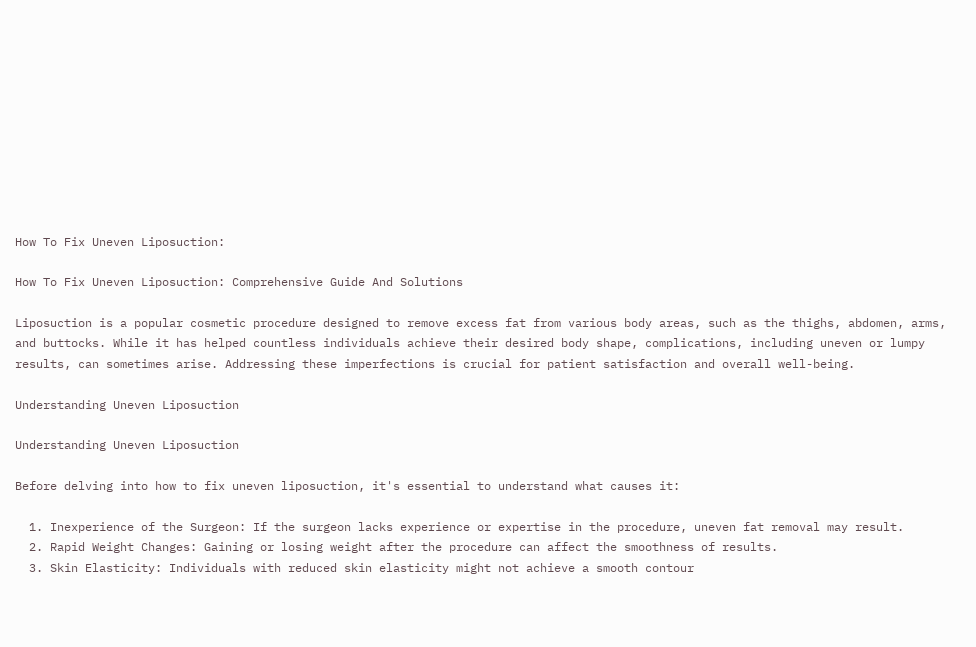How To Fix Uneven Liposuction:

How To Fix Uneven Liposuction: Comprehensive Guide And Solutions

Liposuction is a popular cosmetic procedure designed to remove excess fat from various body areas, such as the thighs, abdomen, arms, and buttocks. While it has helped countless individuals achieve their desired body shape, complications, including uneven or lumpy results, can sometimes arise. Addressing these imperfections is crucial for patient satisfaction and overall well-being.

Understanding Uneven Liposuction

Understanding Uneven Liposuction

Before delving into how to fix uneven liposuction, it's essential to understand what causes it:

  1. Inexperience of the Surgeon: If the surgeon lacks experience or expertise in the procedure, uneven fat removal may result.
  2. Rapid Weight Changes: Gaining or losing weight after the procedure can affect the smoothness of results.
  3. Skin Elasticity: Individuals with reduced skin elasticity might not achieve a smooth contour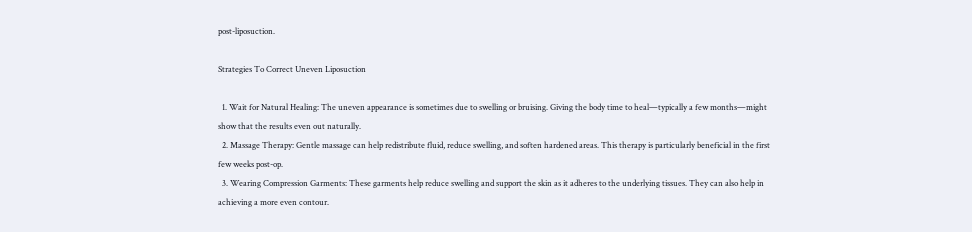post-liposuction.

Strategies To Correct Uneven Liposuction

  1. Wait for Natural Healing: The uneven appearance is sometimes due to swelling or bruising. Giving the body time to heal—typically a few months—might show that the results even out naturally.
  2. Massage Therapy: Gentle massage can help redistribute fluid, reduce swelling, and soften hardened areas. This therapy is particularly beneficial in the first few weeks post-op.
  3. Wearing Compression Garments: These garments help reduce swelling and support the skin as it adheres to the underlying tissues. They can also help in achieving a more even contour.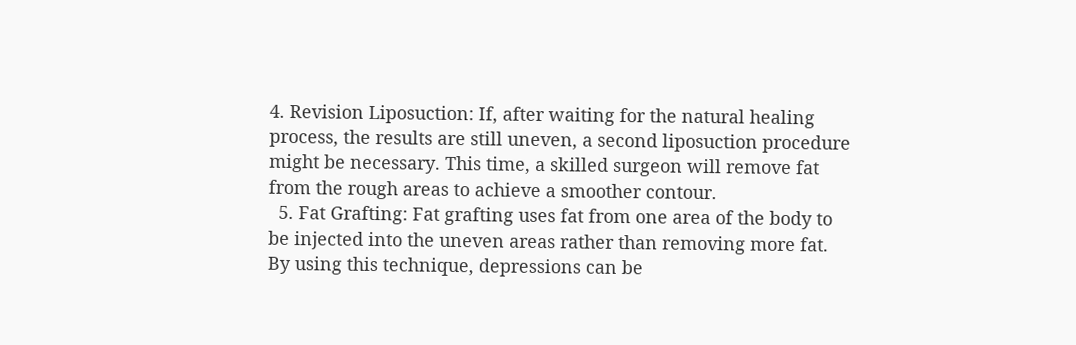4. Revision Liposuction: If, after waiting for the natural healing process, the results are still uneven, a second liposuction procedure might be necessary. This time, a skilled surgeon will remove fat from the rough areas to achieve a smoother contour.
  5. Fat Grafting: Fat grafting uses fat from one area of the body to be injected into the uneven areas rather than removing more fat. By using this technique, depressions can be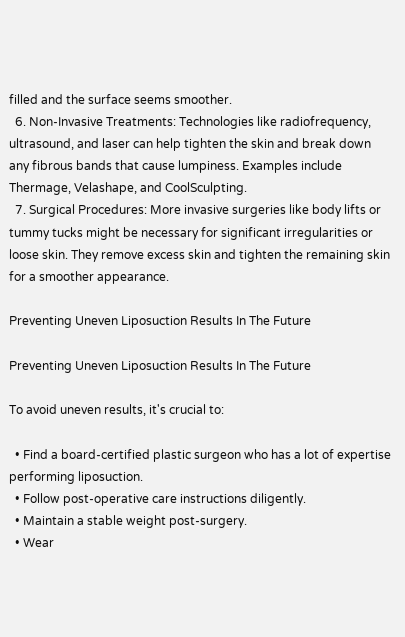filled and the surface seems smoother.
  6. Non-Invasive Treatments: Technologies like radiofrequency, ultrasound, and laser can help tighten the skin and break down any fibrous bands that cause lumpiness. Examples include Thermage, Velashape, and CoolSculpting.
  7. Surgical Procedures: More invasive surgeries like body lifts or tummy tucks might be necessary for significant irregularities or loose skin. They remove excess skin and tighten the remaining skin for a smoother appearance.

Preventing Uneven Liposuction Results In The Future

Preventing Uneven Liposuction Results In The Future

To avoid uneven results, it's crucial to:

  • Find a board-certified plastic surgeon who has a lot of expertise performing liposuction.
  • Follow post-operative care instructions diligently.
  • Maintain a stable weight post-surgery.
  • Wear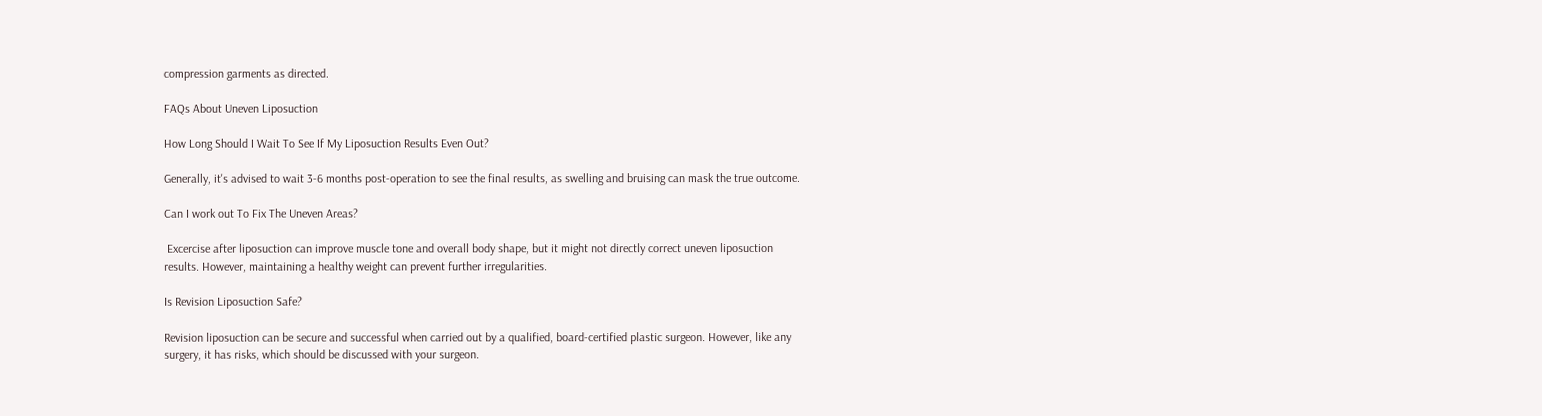compression garments as directed.

FAQs About Uneven Liposuction

How Long Should I Wait To See If My Liposuction Results Even Out?

Generally, it's advised to wait 3-6 months post-operation to see the final results, as swelling and bruising can mask the true outcome.

Can I work out To Fix The Uneven Areas?

 Excercise after liposuction can improve muscle tone and overall body shape, but it might not directly correct uneven liposuction results. However, maintaining a healthy weight can prevent further irregularities.

Is Revision Liposuction Safe?

Revision liposuction can be secure and successful when carried out by a qualified, board-certified plastic surgeon. However, like any surgery, it has risks, which should be discussed with your surgeon.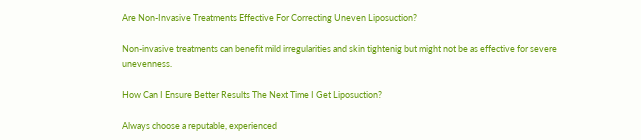Are Non-Invasive Treatments Effective For Correcting Uneven Liposuction?

Non-invasive treatments can benefit mild irregularities and skin tightenig but might not be as effective for severe unevenness.

How Can I Ensure Better Results The Next Time I Get Liposuction?

Always choose a reputable, experienced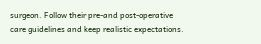surgeon. Follow their pre-and post-operative care guidelines and keep realistic expectations.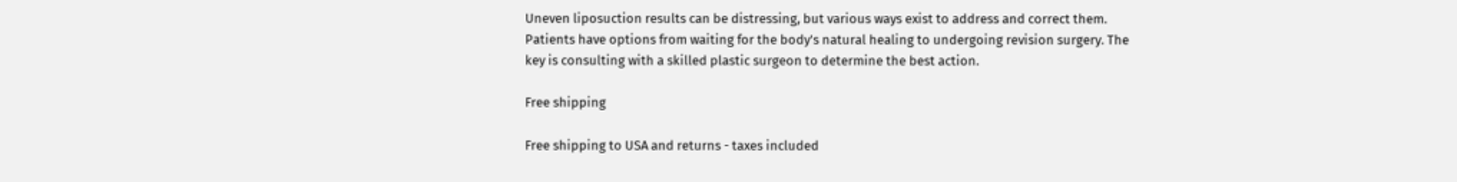Uneven liposuction results can be distressing, but various ways exist to address and correct them. Patients have options from waiting for the body's natural healing to undergoing revision surgery. The key is consulting with a skilled plastic surgeon to determine the best action.

Free shipping

Free shipping to USA and returns - taxes included